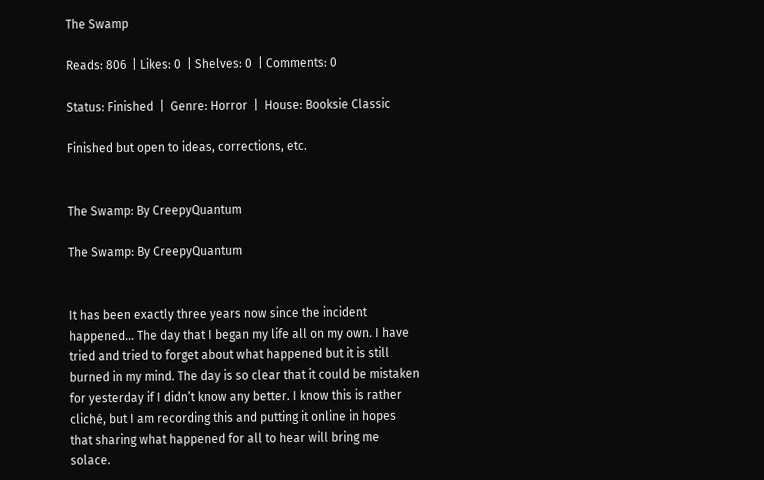The Swamp

Reads: 806  | Likes: 0  | Shelves: 0  | Comments: 0

Status: Finished  |  Genre: Horror  |  House: Booksie Classic

Finished but open to ideas, corrections, etc.


The Swamp: By CreepyQuantum

The Swamp: By CreepyQuantum


It has been exactly three years now since the incident happened... The day that I began my life all on my own. I have tried and tried to forget about what happened but it is still burned in my mind. The day is so clear that it could be mistaken for yesterday if I didn’t know any better. I know this is rather cliché, but I am recording this and putting it online in hopes that sharing what happened for all to hear will bring me solace.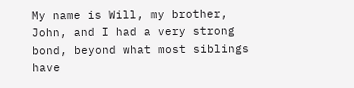My name is Will, my brother, John, and I had a very strong bond, beyond what most siblings have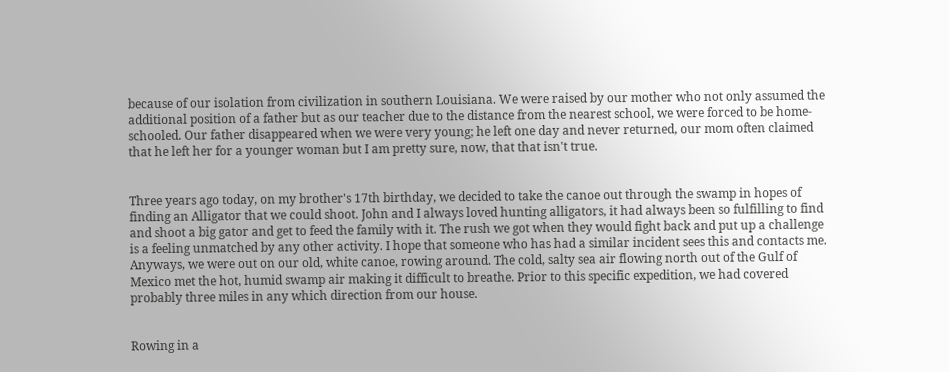because of our isolation from civilization in southern Louisiana. We were raised by our mother who not only assumed the additional position of a father but as our teacher due to the distance from the nearest school, we were forced to be home-schooled. Our father disappeared when we were very young; he left one day and never returned, our mom often claimed that he left her for a younger woman but I am pretty sure, now, that that isn't true.


Three years ago today, on my brother's 17th birthday, we decided to take the canoe out through the swamp in hopes of finding an Alligator that we could shoot. John and I always loved hunting alligators, it had always been so fulfilling to find and shoot a big gator and get to feed the family with it. The rush we got when they would fight back and put up a challenge is a feeling unmatched by any other activity. I hope that someone who has had a similar incident sees this and contacts me. Anyways, we were out on our old, white canoe, rowing around. The cold, salty sea air flowing north out of the Gulf of Mexico met the hot, humid swamp air making it difficult to breathe. Prior to this specific expedition, we had covered probably three miles in any which direction from our house.


Rowing in a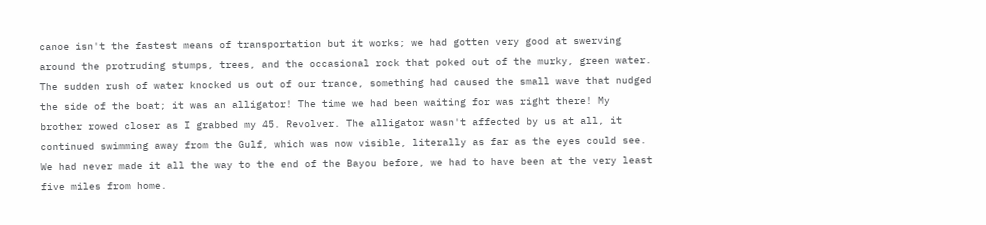canoe isn't the fastest means of transportation but it works; we had gotten very good at swerving around the protruding stumps, trees, and the occasional rock that poked out of the murky, green water. The sudden rush of water knocked us out of our trance, something had caused the small wave that nudged the side of the boat; it was an alligator! The time we had been waiting for was right there! My brother rowed closer as I grabbed my 45. Revolver. The alligator wasn't affected by us at all, it continued swimming away from the Gulf, which was now visible, literally as far as the eyes could see. We had never made it all the way to the end of the Bayou before, we had to have been at the very least five miles from home.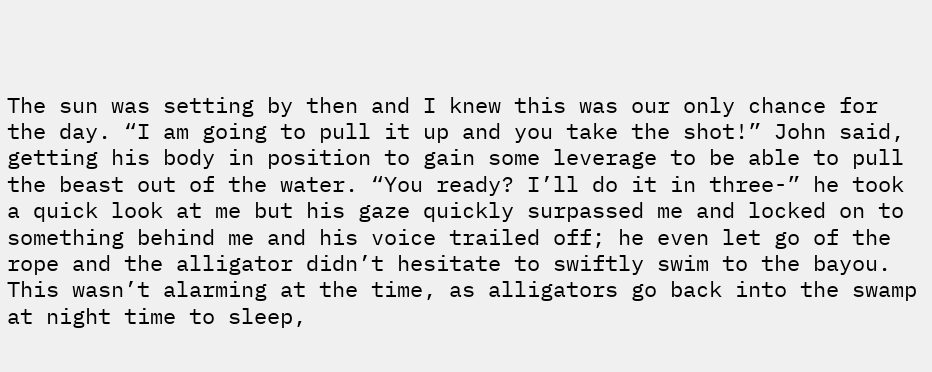The sun was setting by then and I knew this was our only chance for the day. “I am going to pull it up and you take the shot!” John said, getting his body in position to gain some leverage to be able to pull the beast out of the water. “You ready? I’ll do it in three-” he took a quick look at me but his gaze quickly surpassed me and locked on to something behind me and his voice trailed off; he even let go of the rope and the alligator didn’t hesitate to swiftly swim to the bayou. This wasn’t alarming at the time, as alligators go back into the swamp at night time to sleep,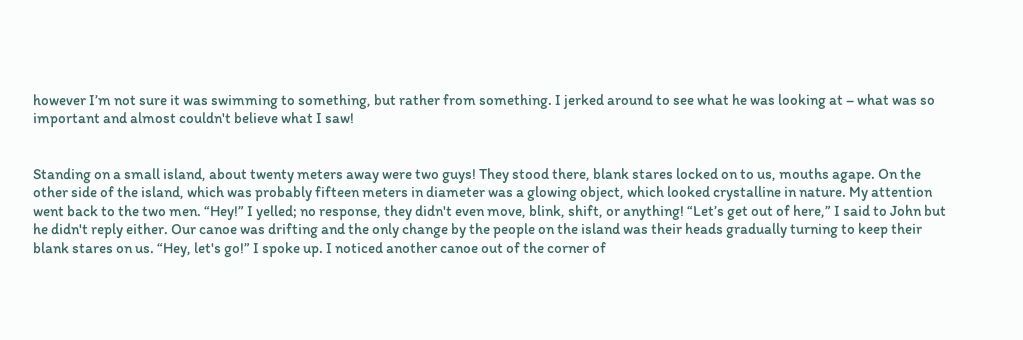however I’m not sure it was swimming to something, but rather from something. I jerked around to see what he was looking at – what was so important and almost couldn't believe what I saw!


Standing on a small island, about twenty meters away were two guys! They stood there, blank stares locked on to us, mouths agape. On the other side of the island, which was probably fifteen meters in diameter was a glowing object, which looked crystalline in nature. My attention went back to the two men. “Hey!” I yelled; no response, they didn't even move, blink, shift, or anything! “Let’s get out of here,” I said to John but he didn't reply either. Our canoe was drifting and the only change by the people on the island was their heads gradually turning to keep their blank stares on us. “Hey, let's go!” I spoke up. I noticed another canoe out of the corner of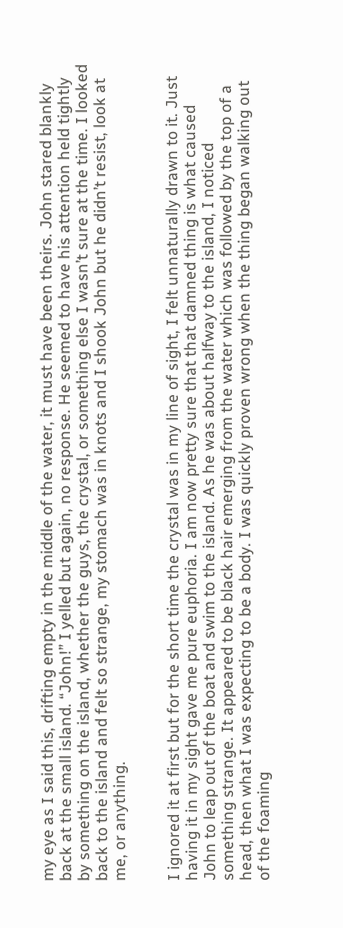my eye as I said this, drifting empty in the middle of the water, it must have been theirs. John stared blankly back at the small island. “John!” I yelled but again, no response. He seemed to have his attention held tightly by something on the island, whether the guys, the crystal, or something else I wasn’t sure at the time. I looked back to the island and felt so strange, my stomach was in knots and I shook John but he didn’t resist, look at me, or anything.


I ignored it at first but for the short time the crystal was in my line of sight, I felt unnaturally drawn to it. Just having it in my sight gave me pure euphoria. I am now pretty sure that that damned thing is what caused John to leap out of the boat and swim to the island. As he was about halfway to the island, I noticed something strange. It appeared to be black hair emerging from the water which was followed by the top of a head, then what I was expecting to be a body. I was quickly proven wrong when the thing began walking out of the foaming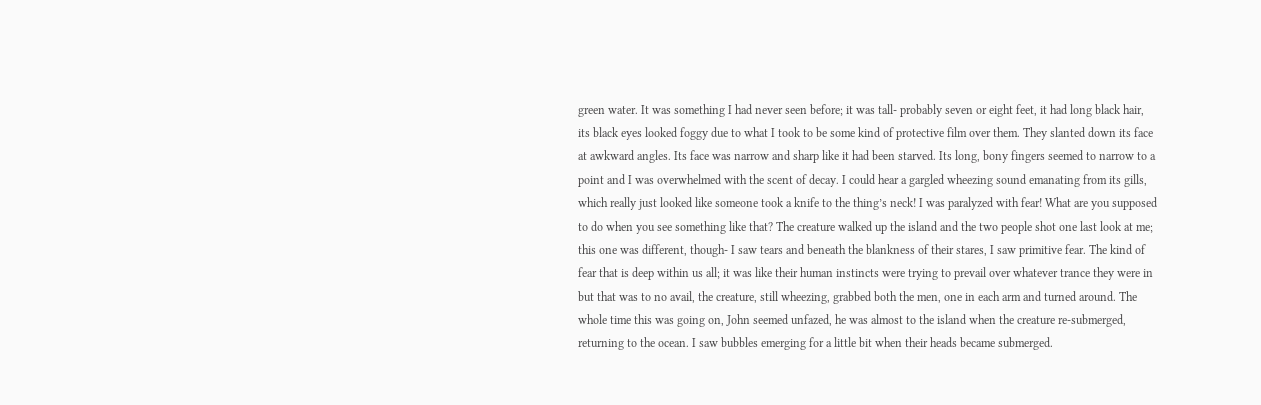green water. It was something I had never seen before; it was tall- probably seven or eight feet, it had long black hair, its black eyes looked foggy due to what I took to be some kind of protective film over them. They slanted down its face at awkward angles. Its face was narrow and sharp like it had been starved. Its long, bony fingers seemed to narrow to a point and I was overwhelmed with the scent of decay. I could hear a gargled wheezing sound emanating from its gills, which really just looked like someone took a knife to the thing’s neck! I was paralyzed with fear! What are you supposed to do when you see something like that? The creature walked up the island and the two people shot one last look at me; this one was different, though- I saw tears and beneath the blankness of their stares, I saw primitive fear. The kind of fear that is deep within us all; it was like their human instincts were trying to prevail over whatever trance they were in but that was to no avail, the creature, still wheezing, grabbed both the men, one in each arm and turned around. The whole time this was going on, John seemed unfazed, he was almost to the island when the creature re-submerged, returning to the ocean. I saw bubbles emerging for a little bit when their heads became submerged.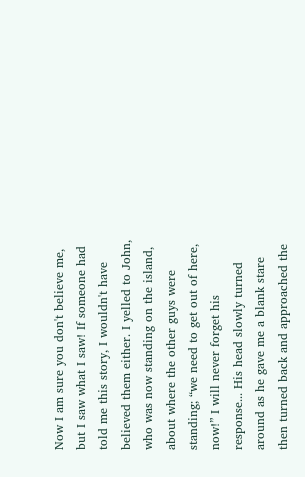Now I am sure you don't believe me, but I saw what I saw! If someone had told me this story, I wouldn't have believed them either. I yelled to John, who was now standing on the island, about where the other guys were standing; “we need to get out of here, now!” I will never forget his response... His head slowly turned around as he gave me a blank stare then turned back and approached the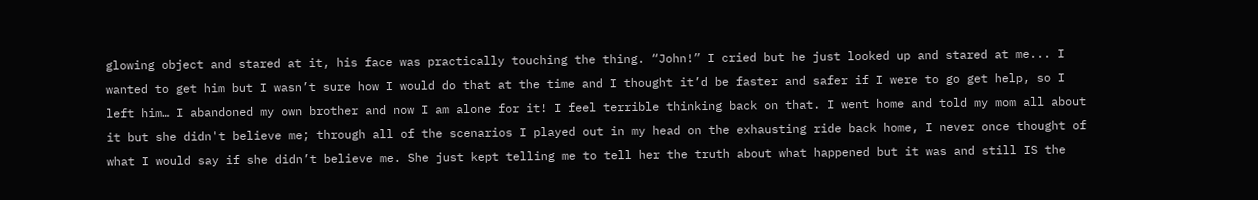glowing object and stared at it, his face was practically touching the thing. “John!” I cried but he just looked up and stared at me... I wanted to get him but I wasn’t sure how I would do that at the time and I thought it’d be faster and safer if I were to go get help, so I left him… I abandoned my own brother and now I am alone for it! I feel terrible thinking back on that. I went home and told my mom all about it but she didn't believe me; through all of the scenarios I played out in my head on the exhausting ride back home, I never once thought of what I would say if she didn’t believe me. She just kept telling me to tell her the truth about what happened but it was and still IS the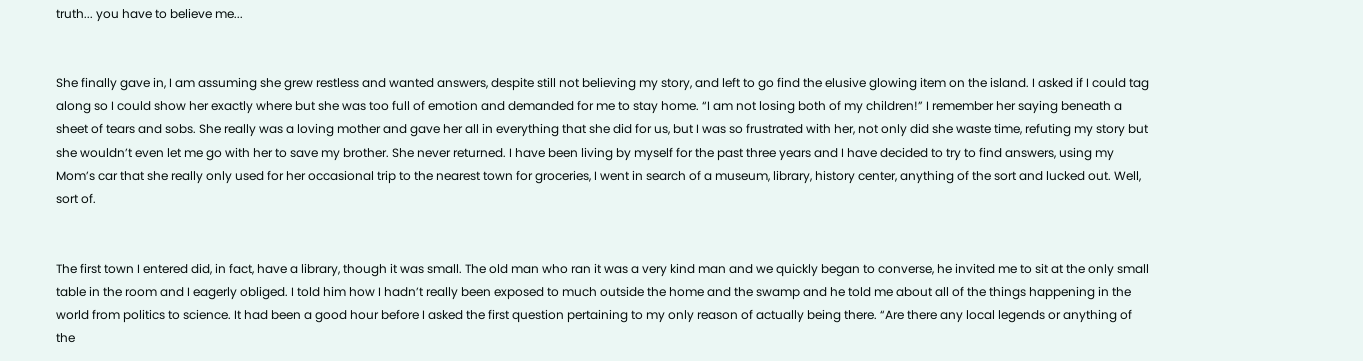truth... you have to believe me...


She finally gave in, I am assuming she grew restless and wanted answers, despite still not believing my story, and left to go find the elusive glowing item on the island. I asked if I could tag along so I could show her exactly where but she was too full of emotion and demanded for me to stay home. “I am not losing both of my children!” I remember her saying beneath a sheet of tears and sobs. She really was a loving mother and gave her all in everything that she did for us, but I was so frustrated with her, not only did she waste time, refuting my story but she wouldn’t even let me go with her to save my brother. She never returned. I have been living by myself for the past three years and I have decided to try to find answers, using my Mom’s car that she really only used for her occasional trip to the nearest town for groceries, I went in search of a museum, library, history center, anything of the sort and lucked out. Well, sort of.


The first town I entered did, in fact, have a library, though it was small. The old man who ran it was a very kind man and we quickly began to converse, he invited me to sit at the only small table in the room and I eagerly obliged. I told him how I hadn’t really been exposed to much outside the home and the swamp and he told me about all of the things happening in the world from politics to science. It had been a good hour before I asked the first question pertaining to my only reason of actually being there. “Are there any local legends or anything of the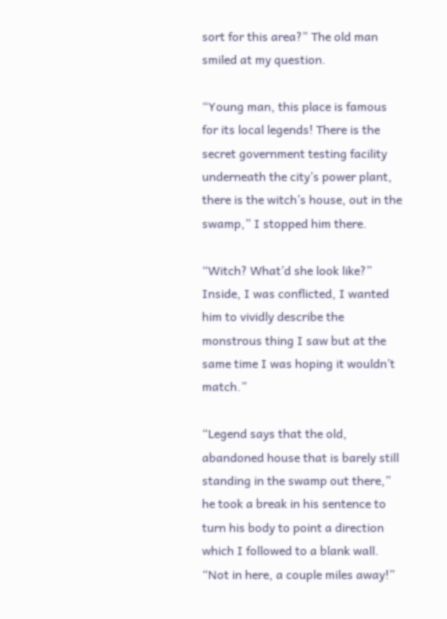sort for this area?” The old man smiled at my question.

“Young man, this place is famous for its local legends! There is the secret government testing facility underneath the city’s power plant, there is the witch’s house, out in the swamp,” I stopped him there.

“Witch? What’d she look like?” Inside, I was conflicted, I wanted him to vividly describe the monstrous thing I saw but at the same time I was hoping it wouldn’t match.”

“Legend says that the old, abandoned house that is barely still standing in the swamp out there,” he took a break in his sentence to turn his body to point a direction which I followed to a blank wall. “Not in here, a couple miles away!”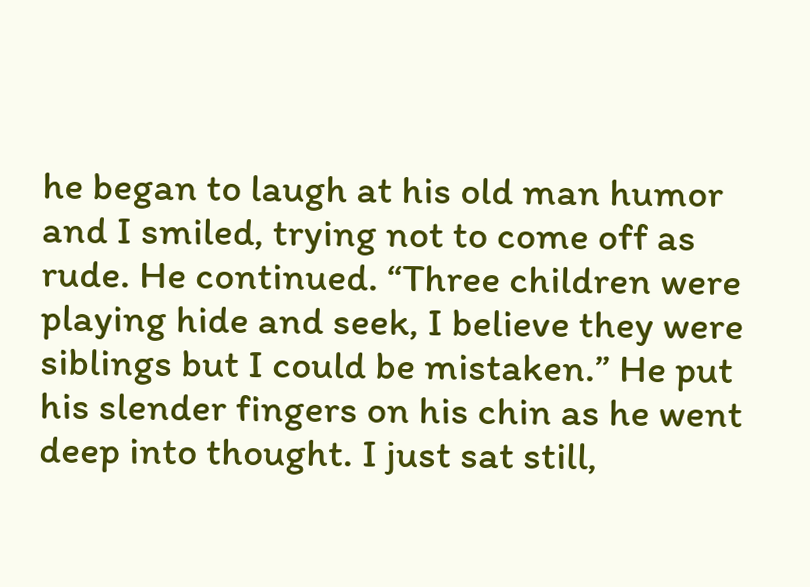he began to laugh at his old man humor and I smiled, trying not to come off as rude. He continued. “Three children were playing hide and seek, I believe they were siblings but I could be mistaken.” He put his slender fingers on his chin as he went deep into thought. I just sat still,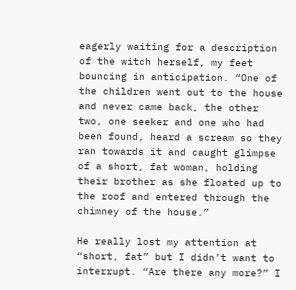eagerly waiting for a description of the witch herself, my feet bouncing in anticipation. “One of the children went out to the house and never came back, the other two, one seeker and one who had been found, heard a scream so they ran towards it and caught glimpse of a short, fat woman, holding their brother as she floated up to the roof and entered through the chimney of the house.”

He really lost my attention at “short, fat” but I didn’t want to interrupt. “Are there any more?” I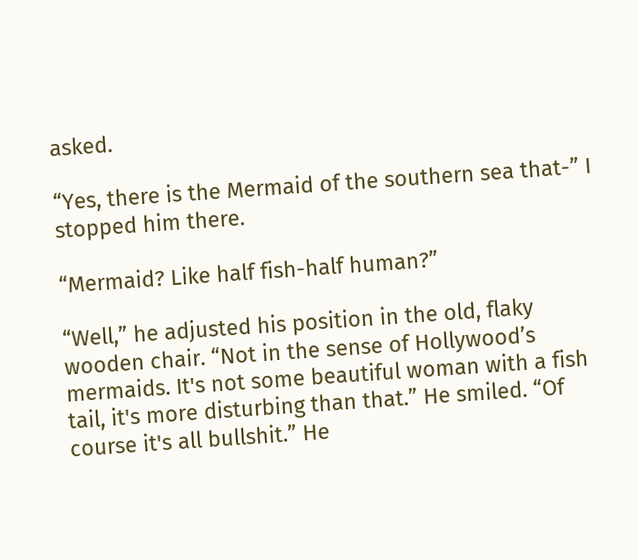asked.

“Yes, there is the Mermaid of the southern sea that-” I stopped him there.

“Mermaid? Like half fish-half human?”

“Well,” he adjusted his position in the old, flaky wooden chair. “Not in the sense of Hollywood’s mermaids. It's not some beautiful woman with a fish tail, it's more disturbing than that.” He smiled. “Of course it's all bullshit.” He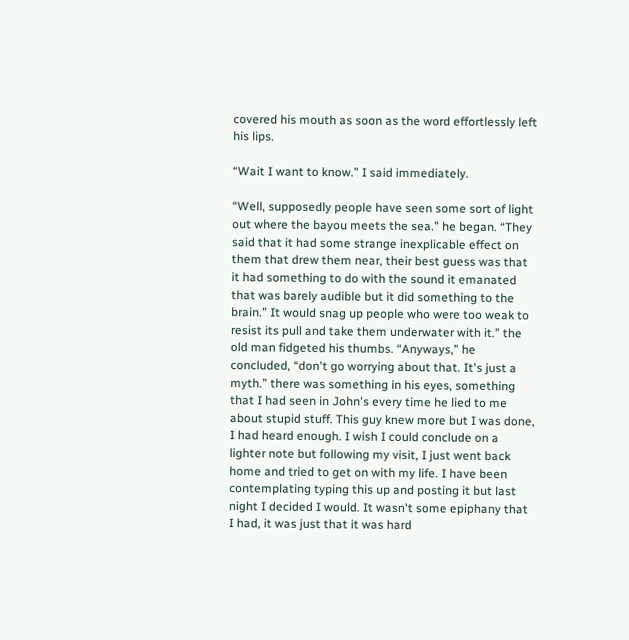covered his mouth as soon as the word effortlessly left his lips.

“Wait I want to know.” I said immediately.

“Well, supposedly people have seen some sort of light out where the bayou meets the sea.” he began. “They said that it had some strange inexplicable effect on them that drew them near, their best guess was that it had something to do with the sound it emanated that was barely audible but it did something to the brain.” It would snag up people who were too weak to resist its pull and take them underwater with it.” the old man fidgeted his thumbs. “Anyways,” he concluded, “don't go worrying about that. It's just a myth.” there was something in his eyes, something that I had seen in John's every time he lied to me about stupid stuff. This guy knew more but I was done, I had heard enough. I wish I could conclude on a lighter note but following my visit, I just went back home and tried to get on with my life. I have been contemplating typing this up and posting it but last night I decided I would. It wasn't some epiphany that I had, it was just that it was hard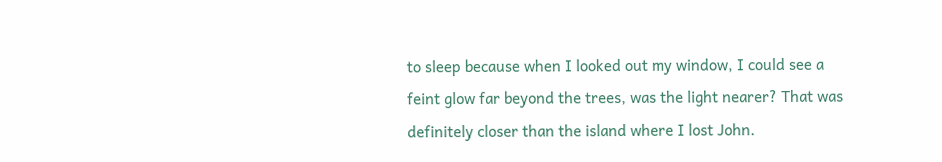to sleep because when I looked out my window, I could see a feint glow far beyond the trees, was the light nearer? That was definitely closer than the island where I lost John.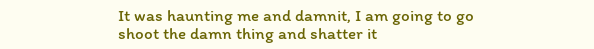It was haunting me and damnit, I am going to go shoot the damn thing and shatter it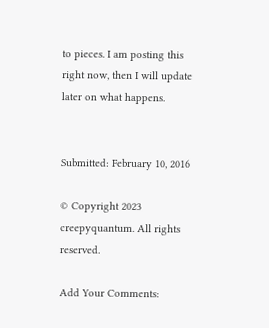to pieces. I am posting this right now, then I will update later on what happens.


Submitted: February 10, 2016

© Copyright 2023 creepyquantum. All rights reserved.

Add Your Comments: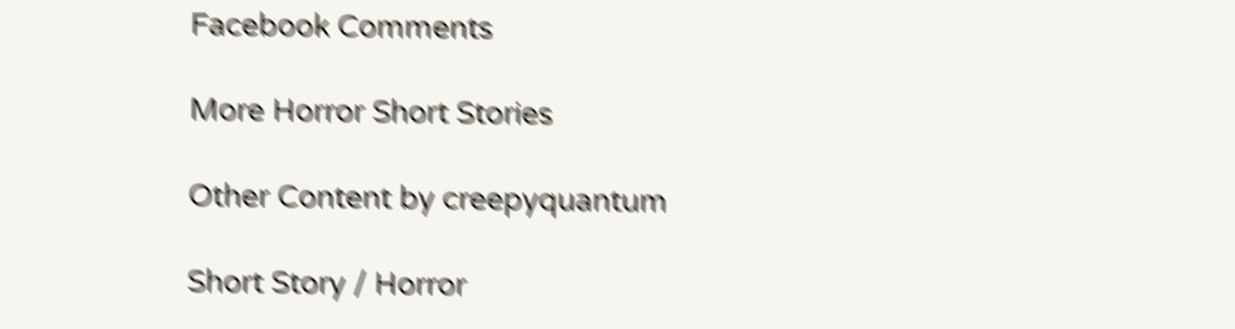Facebook Comments

More Horror Short Stories

Other Content by creepyquantum

Short Story / Horror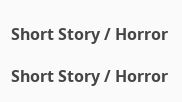Short Story / Horror

Short Story / Horror